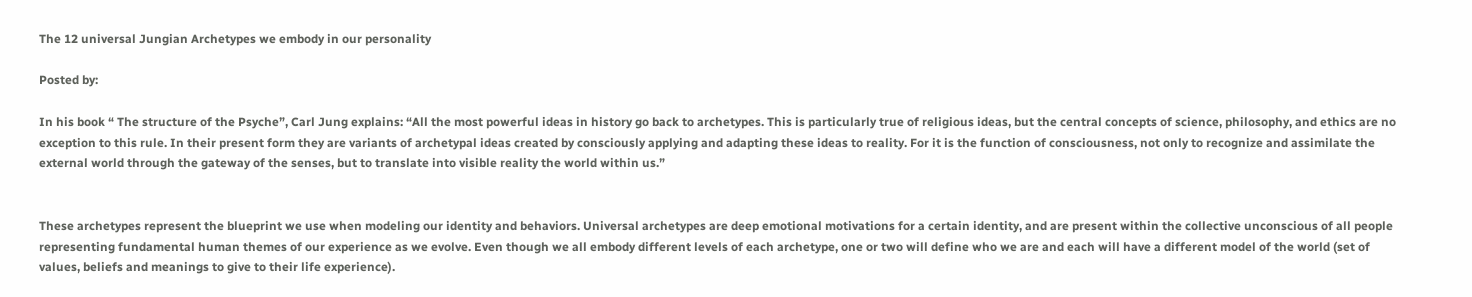The 12 universal Jungian Archetypes we embody in our personality

Posted by:

In his book “ The structure of the Psyche”, Carl Jung explains: “All the most powerful ideas in history go back to archetypes. This is particularly true of religious ideas, but the central concepts of science, philosophy, and ethics are no exception to this rule. In their present form they are variants of archetypal ideas created by consciously applying and adapting these ideas to reality. For it is the function of consciousness, not only to recognize and assimilate the external world through the gateway of the senses, but to translate into visible reality the world within us.”


These archetypes represent the blueprint we use when modeling our identity and behaviors. Universal archetypes are deep emotional motivations for a certain identity, and are present within the collective unconscious of all people representing fundamental human themes of our experience as we evolve. Even though we all embody different levels of each archetype, one or two will define who we are and each will have a different model of the world (set of values, beliefs and meanings to give to their life experience).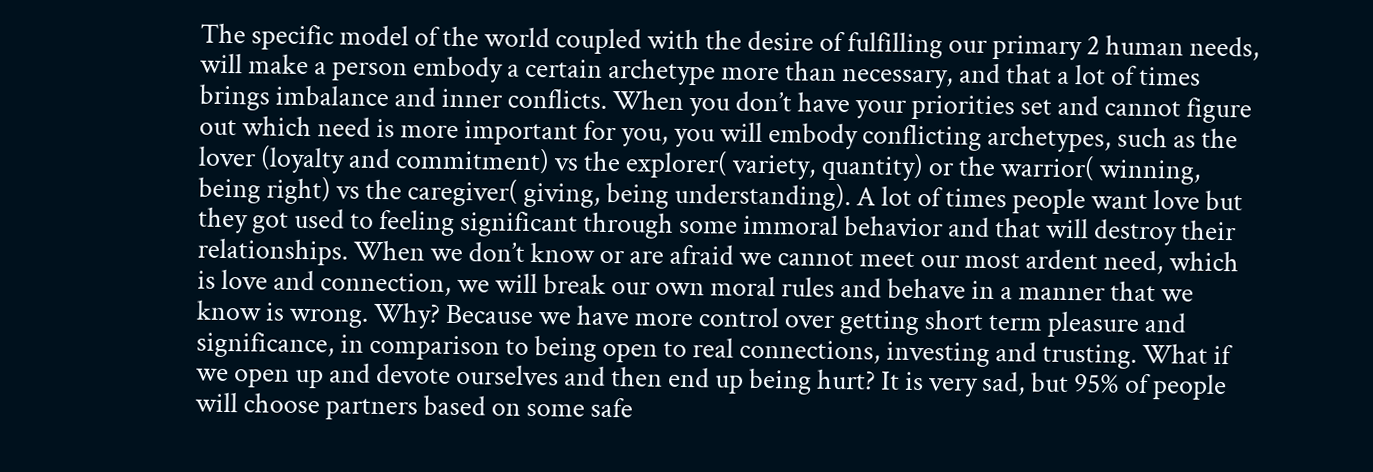The specific model of the world coupled with the desire of fulfilling our primary 2 human needs, will make a person embody a certain archetype more than necessary, and that a lot of times brings imbalance and inner conflicts. When you don’t have your priorities set and cannot figure out which need is more important for you, you will embody conflicting archetypes, such as the lover (loyalty and commitment) vs the explorer( variety, quantity) or the warrior( winning, being right) vs the caregiver( giving, being understanding). A lot of times people want love but they got used to feeling significant through some immoral behavior and that will destroy their relationships. When we don’t know or are afraid we cannot meet our most ardent need, which is love and connection, we will break our own moral rules and behave in a manner that we know is wrong. Why? Because we have more control over getting short term pleasure and significance, in comparison to being open to real connections, investing and trusting. What if we open up and devote ourselves and then end up being hurt? It is very sad, but 95% of people will choose partners based on some safe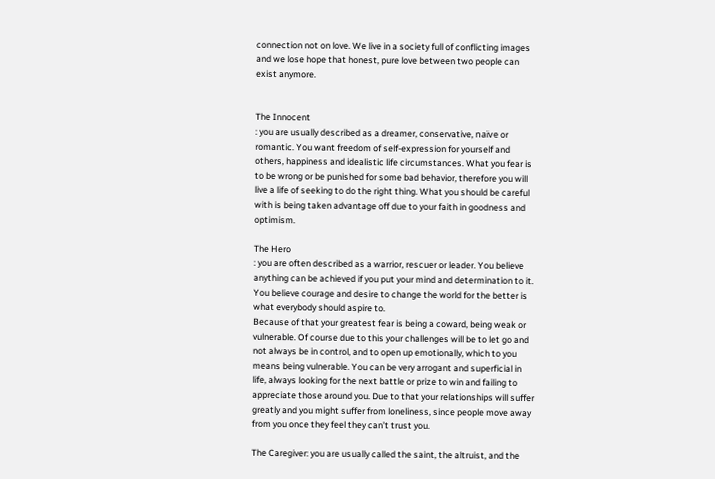connection not on love. We live in a society full of conflicting images and we lose hope that honest, pure love between two people can exist anymore.


The Innocent
: you are usually described as a dreamer, conservative, naïve or romantic. You want freedom of self-expression for yourself and others, happiness and idealistic life circumstances. What you fear is to be wrong or be punished for some bad behavior, therefore you will live a life of seeking to do the right thing. What you should be careful with is being taken advantage off due to your faith in goodness and optimism.

The Hero
: you are often described as a warrior, rescuer or leader. You believe anything can be achieved if you put your mind and determination to it. You believe courage and desire to change the world for the better is what everybody should aspire to.
Because of that your greatest fear is being a coward, being weak or vulnerable. Of course due to this your challenges will be to let go and not always be in control, and to open up emotionally, which to you means being vulnerable. You can be very arrogant and superficial in life, always looking for the next battle or prize to win and failing to appreciate those around you. Due to that your relationships will suffer greatly and you might suffer from loneliness, since people move away from you once they feel they can’t trust you.

The Caregiver: you are usually called the saint, the altruist, and the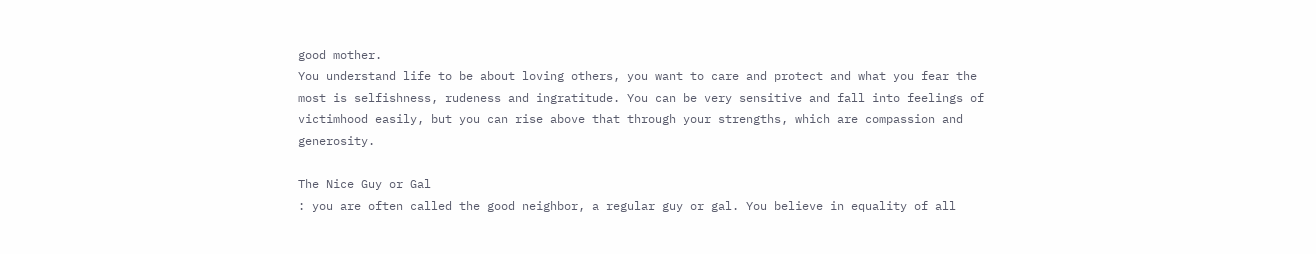good mother.
You understand life to be about loving others, you want to care and protect and what you fear the most is selfishness, rudeness and ingratitude. You can be very sensitive and fall into feelings of victimhood easily, but you can rise above that through your strengths, which are compassion and generosity.

The Nice Guy or Gal
: you are often called the good neighbor, a regular guy or gal. You believe in equality of all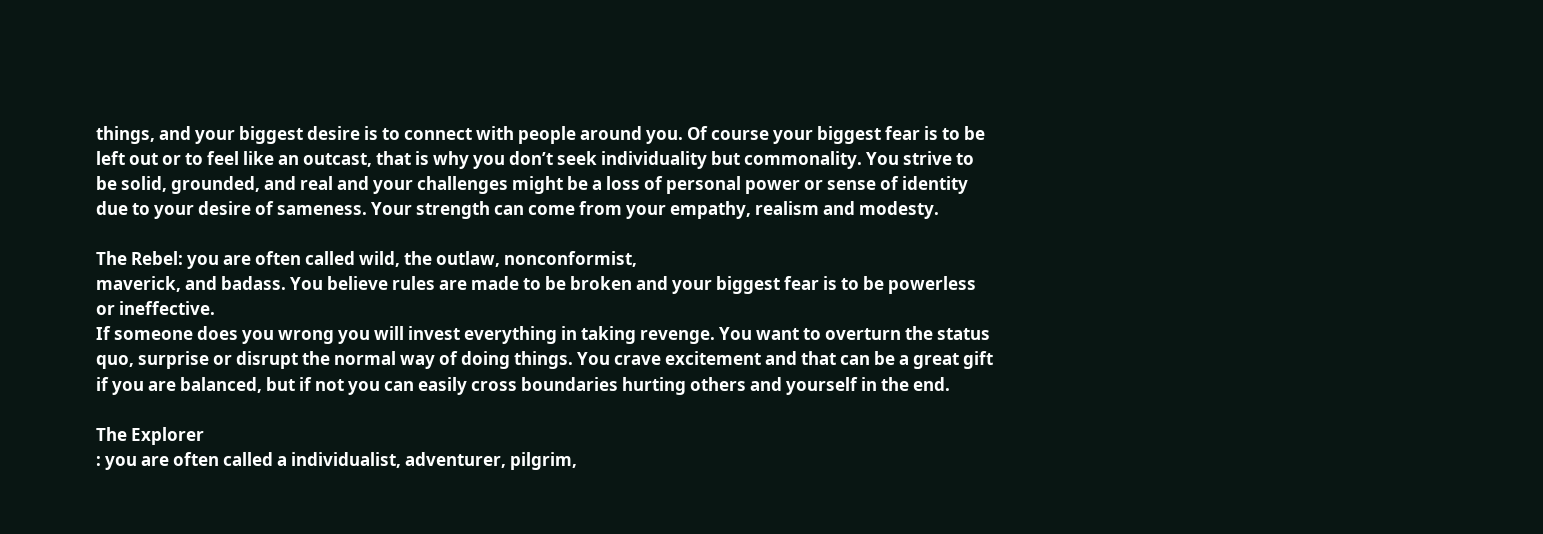things, and your biggest desire is to connect with people around you. Of course your biggest fear is to be left out or to feel like an outcast, that is why you don’t seek individuality but commonality. You strive to be solid, grounded, and real and your challenges might be a loss of personal power or sense of identity due to your desire of sameness. Your strength can come from your empathy, realism and modesty.

The Rebel: you are often called wild, the outlaw, nonconformist,
maverick, and badass. You believe rules are made to be broken and your biggest fear is to be powerless or ineffective.
If someone does you wrong you will invest everything in taking revenge. You want to overturn the status quo, surprise or disrupt the normal way of doing things. You crave excitement and that can be a great gift if you are balanced, but if not you can easily cross boundaries hurting others and yourself in the end.

The Explorer
: you are often called a individualist, adventurer, pilgrim,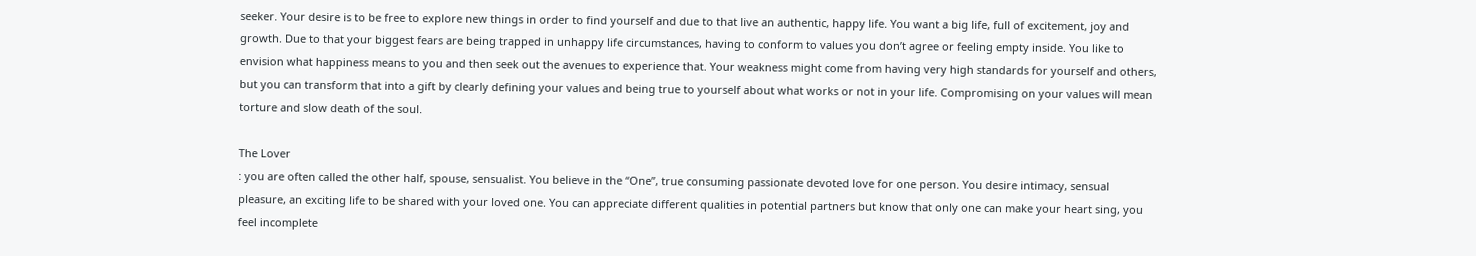seeker. Your desire is to be free to explore new things in order to find yourself and due to that live an authentic, happy life. You want a big life, full of excitement, joy and growth. Due to that your biggest fears are being trapped in unhappy life circumstances, having to conform to values you don’t agree or feeling empty inside. You like to envision what happiness means to you and then seek out the avenues to experience that. Your weakness might come from having very high standards for yourself and others, but you can transform that into a gift by clearly defining your values and being true to yourself about what works or not in your life. Compromising on your values will mean torture and slow death of the soul.

The Lover
: you are often called the other half, spouse, sensualist. You believe in the “One”, true consuming passionate devoted love for one person. You desire intimacy, sensual pleasure, an exciting life to be shared with your loved one. You can appreciate different qualities in potential partners but know that only one can make your heart sing, you feel incomplete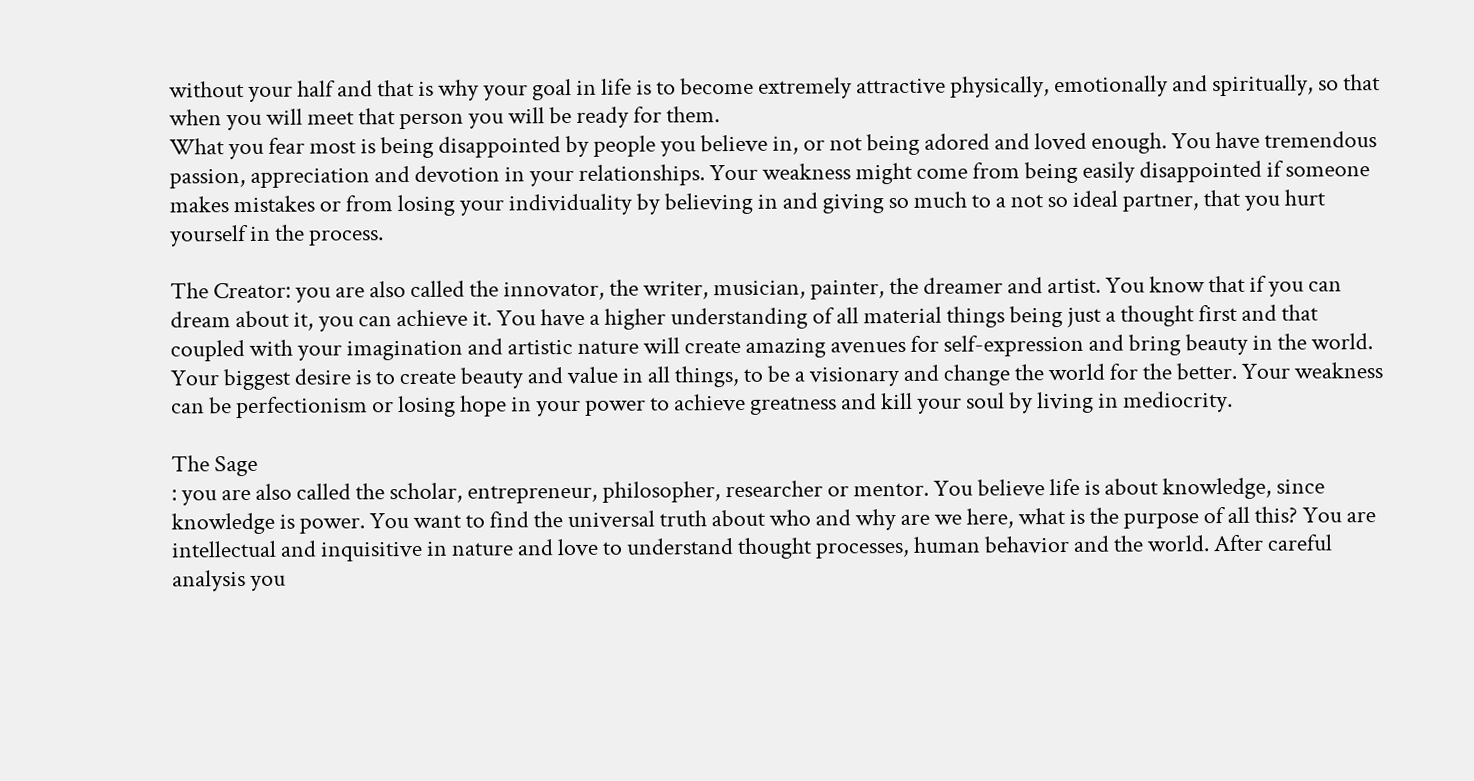without your half and that is why your goal in life is to become extremely attractive physically, emotionally and spiritually, so that when you will meet that person you will be ready for them.
What you fear most is being disappointed by people you believe in, or not being adored and loved enough. You have tremendous passion, appreciation and devotion in your relationships. Your weakness might come from being easily disappointed if someone makes mistakes or from losing your individuality by believing in and giving so much to a not so ideal partner, that you hurt yourself in the process.

The Creator: you are also called the innovator, the writer, musician, painter, the dreamer and artist. You know that if you can dream about it, you can achieve it. You have a higher understanding of all material things being just a thought first and that coupled with your imagination and artistic nature will create amazing avenues for self-expression and bring beauty in the world. Your biggest desire is to create beauty and value in all things, to be a visionary and change the world for the better. Your weakness can be perfectionism or losing hope in your power to achieve greatness and kill your soul by living in mediocrity.

The Sage
: you are also called the scholar, entrepreneur, philosopher, researcher or mentor. You believe life is about knowledge, since knowledge is power. You want to find the universal truth about who and why are we here, what is the purpose of all this? You are intellectual and inquisitive in nature and love to understand thought processes, human behavior and the world. After careful analysis you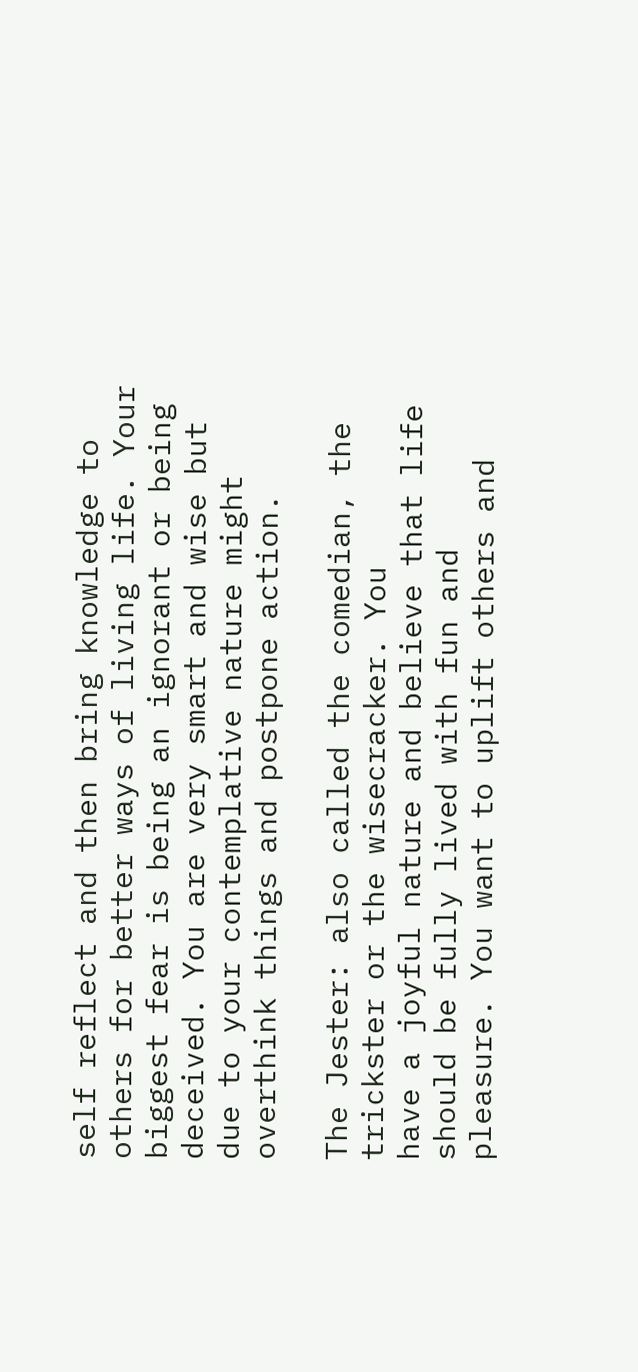self reflect and then bring knowledge to others for better ways of living life. Your biggest fear is being an ignorant or being deceived. You are very smart and wise but due to your contemplative nature might overthink things and postpone action.

The Jester: also called the comedian, the trickster or the wisecracker. You
have a joyful nature and believe that life should be fully lived with fun and pleasure. You want to uplift others and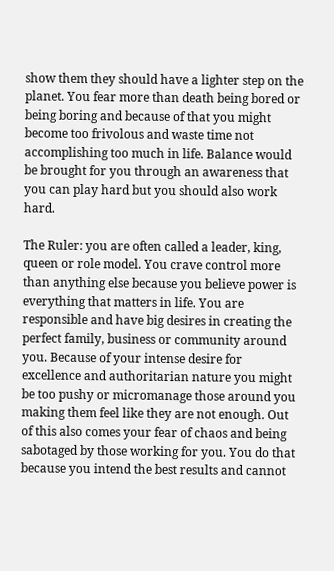show them they should have a lighter step on the planet. You fear more than death being bored or being boring and because of that you might become too frivolous and waste time not accomplishing too much in life. Balance would be brought for you through an awareness that you can play hard but you should also work hard.

The Ruler: you are often called a leader, king, queen or role model. You crave control more than anything else because you believe power is everything that matters in life. You are responsible and have big desires in creating the perfect family, business or community around you. Because of your intense desire for excellence and authoritarian nature you might be too pushy or micromanage those around you making them feel like they are not enough. Out of this also comes your fear of chaos and being sabotaged by those working for you. You do that because you intend the best results and cannot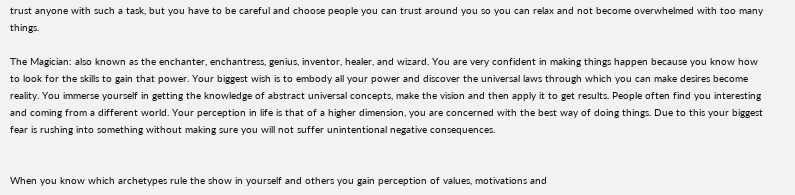trust anyone with such a task, but you have to be careful and choose people you can trust around you so you can relax and not become overwhelmed with too many things.

The Magician: also known as the enchanter, enchantress, genius, inventor, healer, and wizard. You are very confident in making things happen because you know how to look for the skills to gain that power. Your biggest wish is to embody all your power and discover the universal laws through which you can make desires become reality. You immerse yourself in getting the knowledge of abstract universal concepts, make the vision and then apply it to get results. People often find you interesting and coming from a different world. Your perception in life is that of a higher dimension, you are concerned with the best way of doing things. Due to this your biggest fear is rushing into something without making sure you will not suffer unintentional negative consequences.


When you know which archetypes rule the show in yourself and others you gain perception of values, motivations and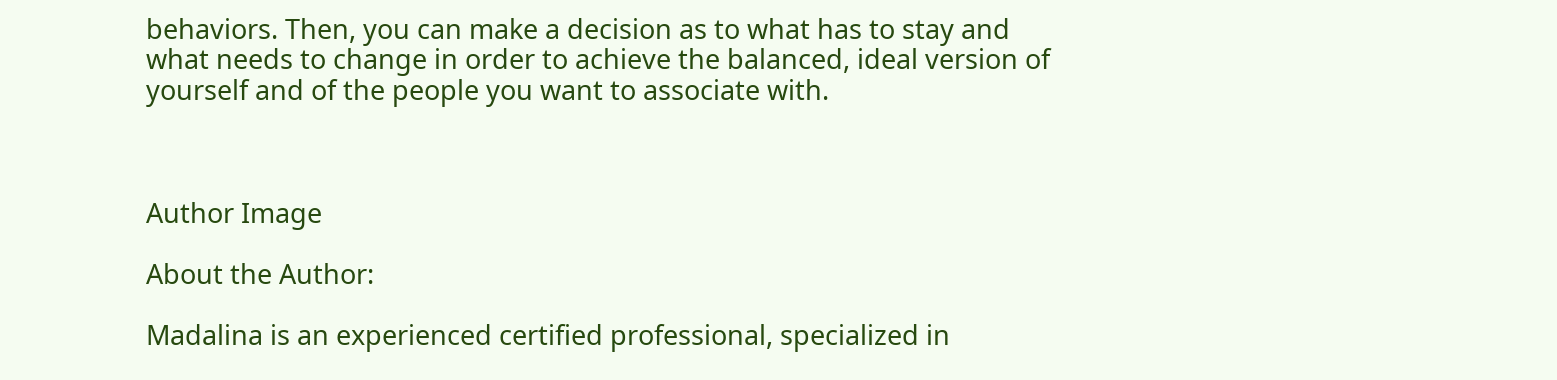behaviors. Then, you can make a decision as to what has to stay and what needs to change in order to achieve the balanced, ideal version of yourself and of the people you want to associate with.



Author Image

About the Author:

Madalina is an experienced certified professional, specialized in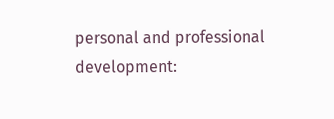personal and professional development: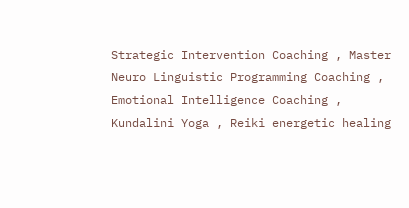Strategic Intervention Coaching , Master Neuro Linguistic Programming Coaching , Emotional Intelligence Coaching , Kundalini Yoga , Reiki energetic healing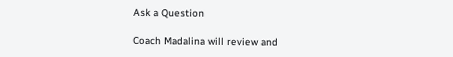Ask a Question

Coach Madalina will review and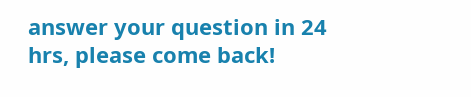answer your question in 24 hrs, please come back!